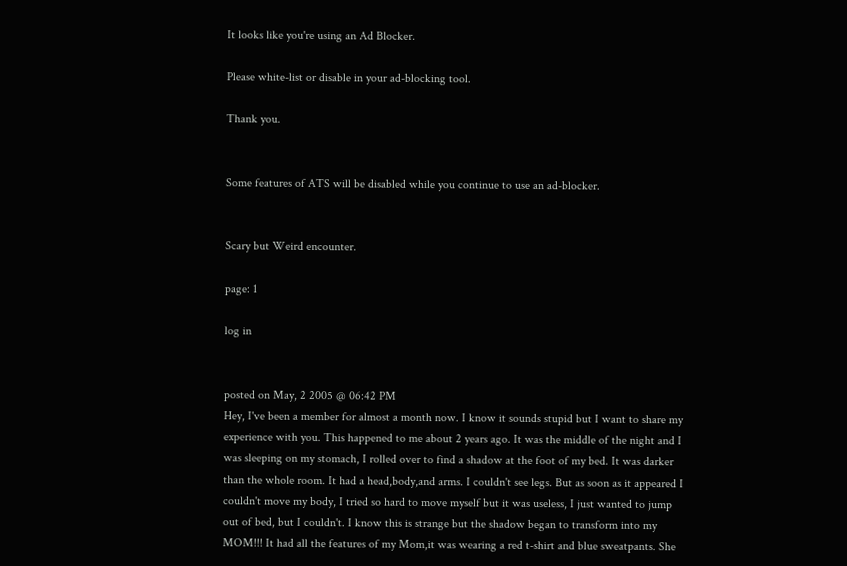It looks like you're using an Ad Blocker.

Please white-list or disable in your ad-blocking tool.

Thank you.


Some features of ATS will be disabled while you continue to use an ad-blocker.


Scary but Weird encounter.

page: 1

log in


posted on May, 2 2005 @ 06:42 PM
Hey, I've been a member for almost a month now. I know it sounds stupid but I want to share my experience with you. This happened to me about 2 years ago. It was the middle of the night and I was sleeping on my stomach, I rolled over to find a shadow at the foot of my bed. It was darker than the whole room. It had a head,body,and arms. I couldn't see legs. But as soon as it appeared I couldn't move my body, I tried so hard to move myself but it was useless, I just wanted to jump out of bed, but I couldn't. I know this is strange but the shadow began to transform into my MOM!!! It had all the features of my Mom,it was wearing a red t-shirt and blue sweatpants. She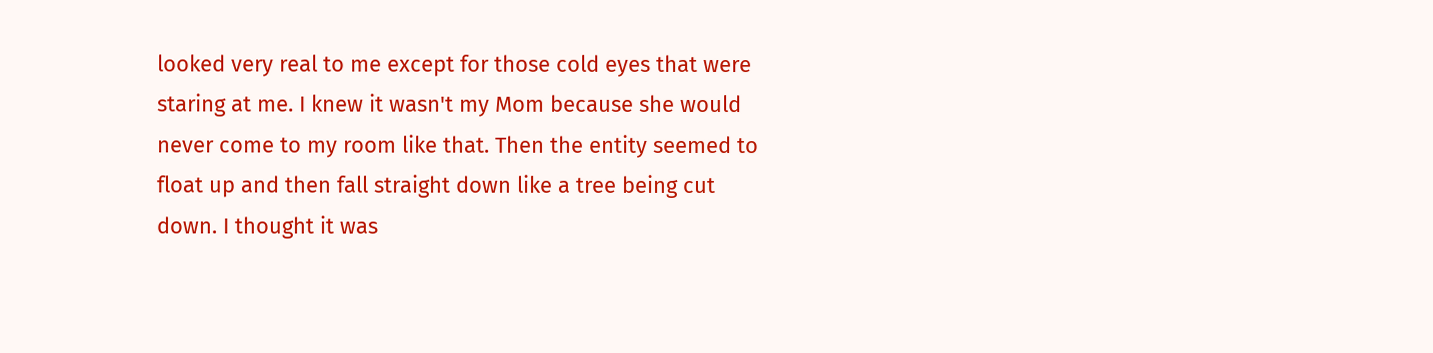looked very real to me except for those cold eyes that were staring at me. I knew it wasn't my Mom because she would never come to my room like that. Then the entity seemed to float up and then fall straight down like a tree being cut down. I thought it was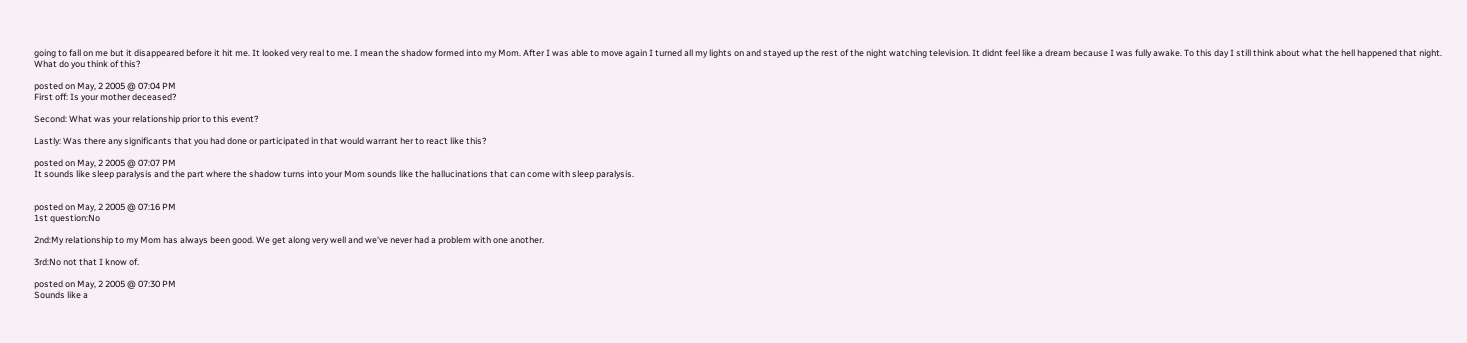going to fall on me but it disappeared before it hit me. It looked very real to me. I mean the shadow formed into my Mom. After I was able to move again I turned all my lights on and stayed up the rest of the night watching television. It didnt feel like a dream because I was fully awake. To this day I still think about what the hell happened that night. What do you think of this?

posted on May, 2 2005 @ 07:04 PM
First off: Is your mother deceased?

Second: What was your relationship prior to this event?

Lastly: Was there any significants that you had done or participated in that would warrant her to react like this?

posted on May, 2 2005 @ 07:07 PM
It sounds like sleep paralysis and the part where the shadow turns into your Mom sounds like the hallucinations that can come with sleep paralysis.


posted on May, 2 2005 @ 07:16 PM
1st question:No

2nd:My relationship to my Mom has always been good. We get along very well and we've never had a problem with one another.

3rd:No not that I know of.

posted on May, 2 2005 @ 07:30 PM
Sounds like a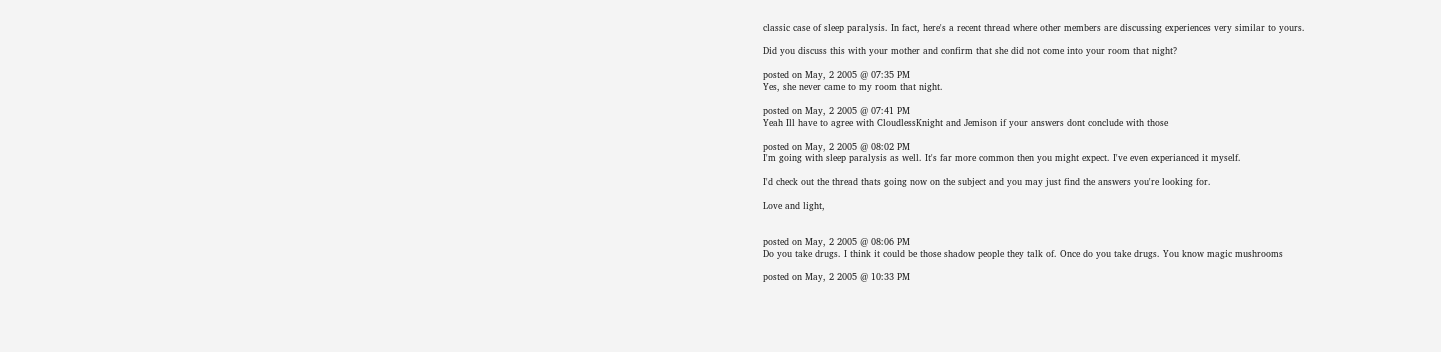classic case of sleep paralysis. In fact, here's a recent thread where other members are discussing experiences very similar to yours.

Did you discuss this with your mother and confirm that she did not come into your room that night?

posted on May, 2 2005 @ 07:35 PM
Yes, she never came to my room that night.

posted on May, 2 2005 @ 07:41 PM
Yeah Ill have to agree with CloudlessKnight and Jemison if your answers dont conclude with those

posted on May, 2 2005 @ 08:02 PM
I'm going with sleep paralysis as well. It's far more common then you might expect. I've even experianced it myself.

I'd check out the thread thats going now on the subject and you may just find the answers you're looking for.

Love and light,


posted on May, 2 2005 @ 08:06 PM
Do you take drugs. I think it could be those shadow people they talk of. Once do you take drugs. You know magic mushrooms

posted on May, 2 2005 @ 10:33 PM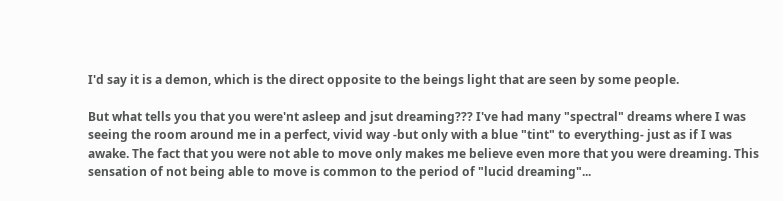I'd say it is a demon, which is the direct opposite to the beings light that are seen by some people.

But what tells you that you were'nt asleep and jsut dreaming??? I've had many "spectral" dreams where I was seeing the room around me in a perfect, vivid way -but only with a blue "tint" to everything- just as if I was awake. The fact that you were not able to move only makes me believe even more that you were dreaming. This sensation of not being able to move is common to the period of "lucid dreaming"...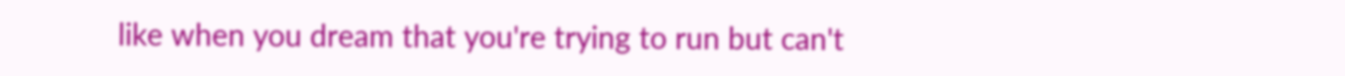like when you dream that you're trying to run but can't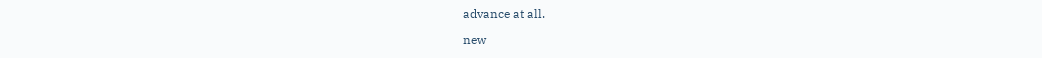advance at all.

new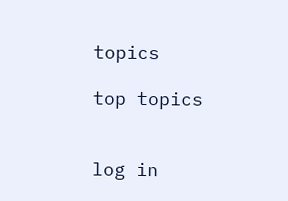topics

top topics


log in